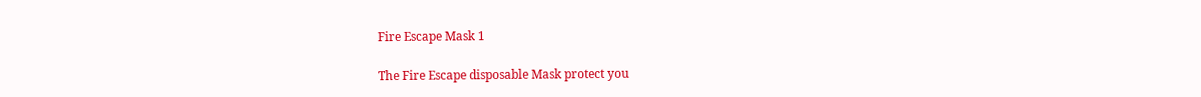Fire Escape Mask 1

The Fire Escape disposable Mask protect you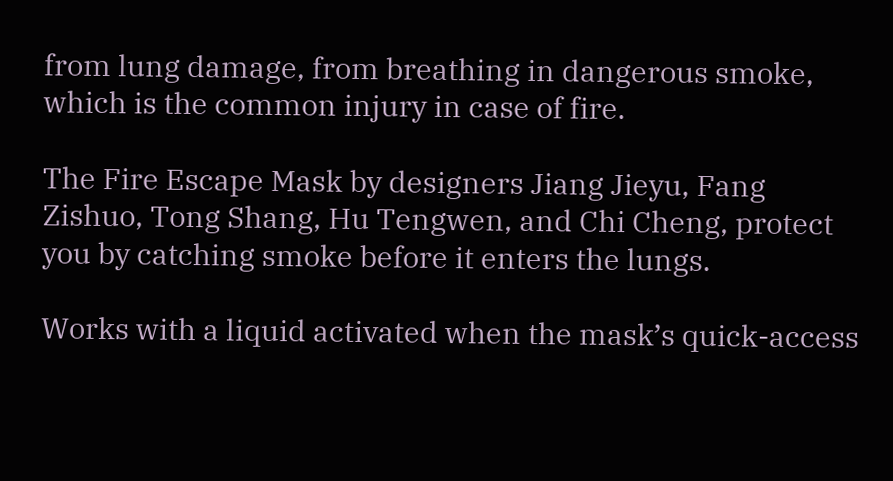from lung damage, from breathing in dangerous smoke, which is the common injury in case of fire.

The Fire Escape Mask by designers Jiang Jieyu, Fang Zishuo, Tong Shang, Hu Tengwen, and Chi Cheng, protect you by catching smoke before it enters the lungs.

Works with a liquid activated when the mask’s quick-access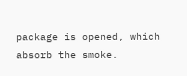package is opened, which absorb the smoke.